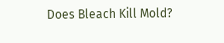Does Bleach Kill Mold?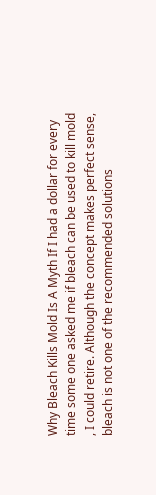Why Bleach Kills Mold Is A Myth If I had a dollar for every time some one asked me if bleach can be used to kill mold , I could retire. Although the concept makes perfect sense, bleach is not one of the recommended solutions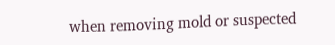when removing mold or suspected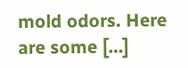mold odors. Here are some […]